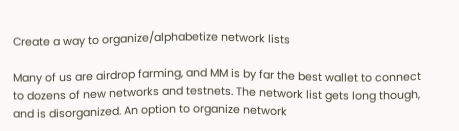Create a way to organize/alphabetize network lists

Many of us are airdrop farming, and MM is by far the best wallet to connect to dozens of new networks and testnets. The network list gets long though, and is disorganized. An option to organize network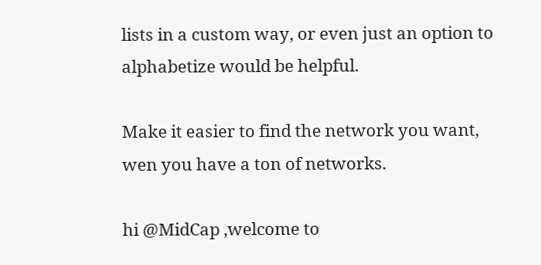lists in a custom way, or even just an option to alphabetize would be helpful.

Make it easier to find the network you want, wen you have a ton of networks.

hi @MidCap ,welcome to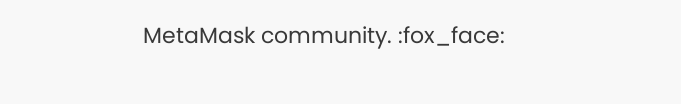MetaMask community. :fox_face: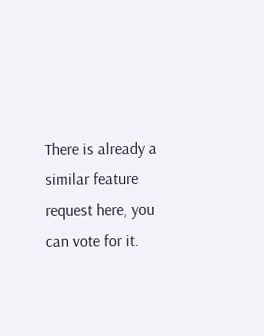There is already a similar feature request here, you can vote for it.